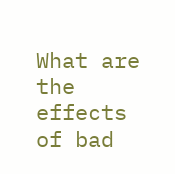What are the effects of bad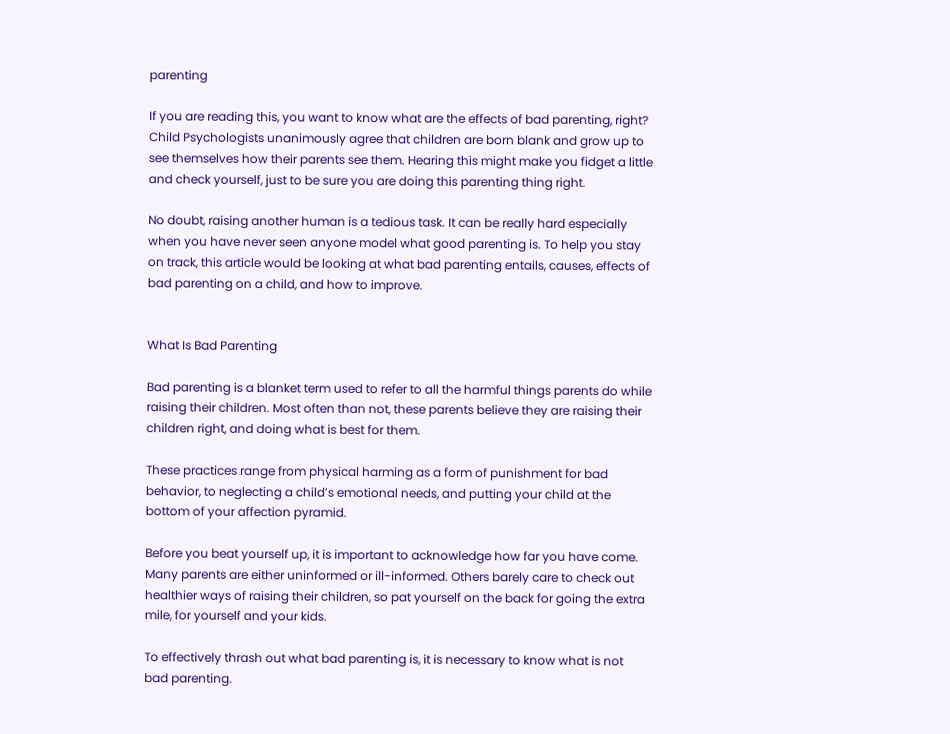parenting

If you are reading this, you want to know what are the effects of bad parenting, right? Child Psychologists unanimously agree that children are born blank and grow up to see themselves how their parents see them. Hearing this might make you fidget a little and check yourself, just to be sure you are doing this parenting thing right.

No doubt, raising another human is a tedious task. It can be really hard especially when you have never seen anyone model what good parenting is. To help you stay on track, this article would be looking at what bad parenting entails, causes, effects of bad parenting on a child, and how to improve.


What Is Bad Parenting

Bad parenting is a blanket term used to refer to all the harmful things parents do while raising their children. Most often than not, these parents believe they are raising their children right, and doing what is best for them.

These practices range from physical harming as a form of punishment for bad behavior, to neglecting a child’s emotional needs, and putting your child at the bottom of your affection pyramid.

Before you beat yourself up, it is important to acknowledge how far you have come. Many parents are either uninformed or ill-informed. Others barely care to check out healthier ways of raising their children, so pat yourself on the back for going the extra mile, for yourself and your kids.

To effectively thrash out what bad parenting is, it is necessary to know what is not bad parenting.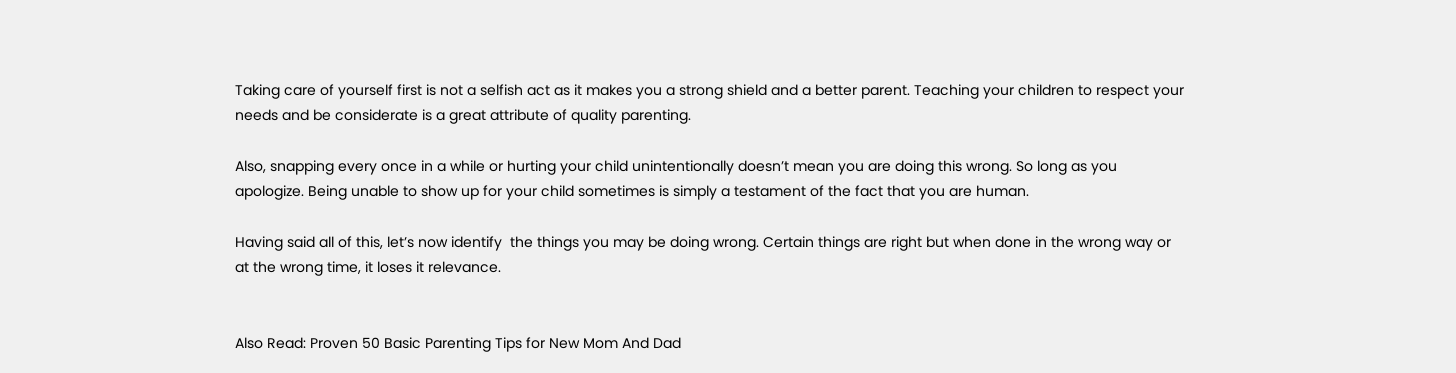Taking care of yourself first is not a selfish act as it makes you a strong shield and a better parent. Teaching your children to respect your needs and be considerate is a great attribute of quality parenting.

Also, snapping every once in a while or hurting your child unintentionally doesn’t mean you are doing this wrong. So long as you apologize. Being unable to show up for your child sometimes is simply a testament of the fact that you are human.

Having said all of this, let’s now identify  the things you may be doing wrong. Certain things are right but when done in the wrong way or at the wrong time, it loses it relevance.


Also Read: Proven 50 Basic Parenting Tips for New Mom And Dad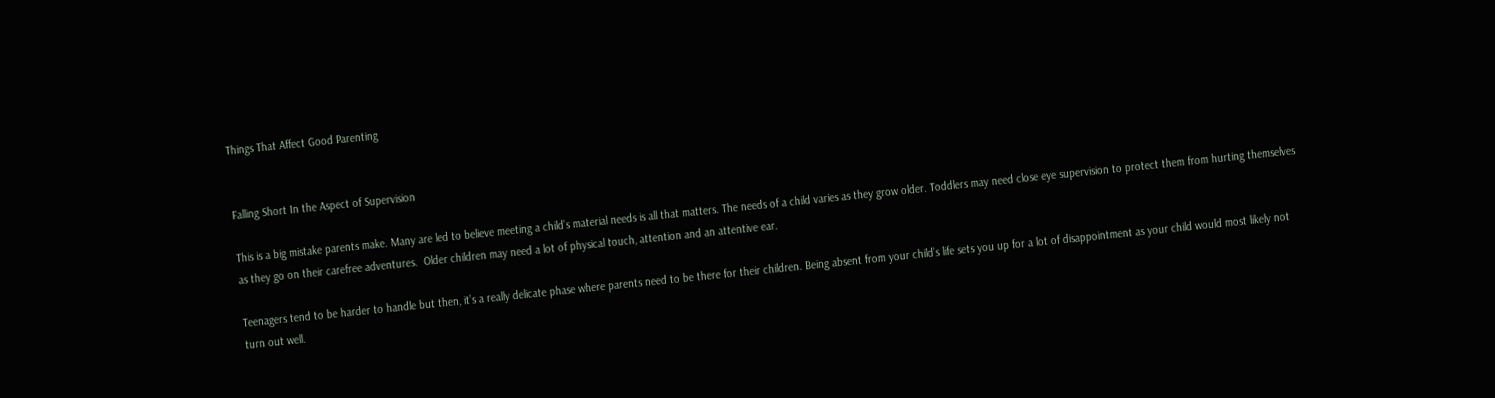Things That Affect Good Parenting


Falling Short In the Aspect of Supervision

This is a big mistake parents make. Many are led to believe meeting a child’s material needs is all that matters. The needs of a child varies as they grow older. Toddlers may need close eye supervision to protect them from hurting themselves as they go on their carefree adventures.  Older children may need a lot of physical touch, attention and an attentive ear.

Teenagers tend to be harder to handle but then, it’s a really delicate phase where parents need to be there for their children. Being absent from your child’s life sets you up for a lot of disappointment as your child would most likely not turn out well.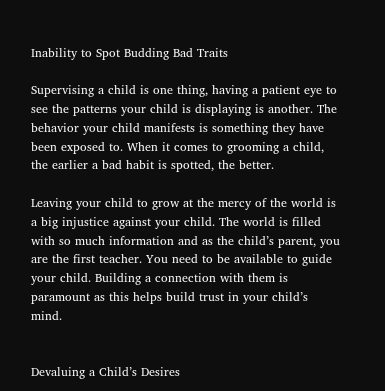Inability to Spot Budding Bad Traits

Supervising a child is one thing, having a patient eye to see the patterns your child is displaying is another. The behavior your child manifests is something they have been exposed to. When it comes to grooming a child, the earlier a bad habit is spotted, the better.

Leaving your child to grow at the mercy of the world is a big injustice against your child. The world is filled with so much information and as the child’s parent, you are the first teacher. You need to be available to guide your child. Building a connection with them is paramount as this helps build trust in your child’s mind.


Devaluing a Child’s Desires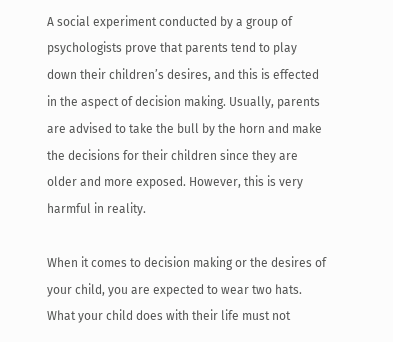A social experiment conducted by a group of psychologists prove that parents tend to play down their children’s desires, and this is effected in the aspect of decision making. Usually, parents are advised to take the bull by the horn and make the decisions for their children since they are older and more exposed. However, this is very harmful in reality.

When it comes to decision making or the desires of your child, you are expected to wear two hats.  What your child does with their life must not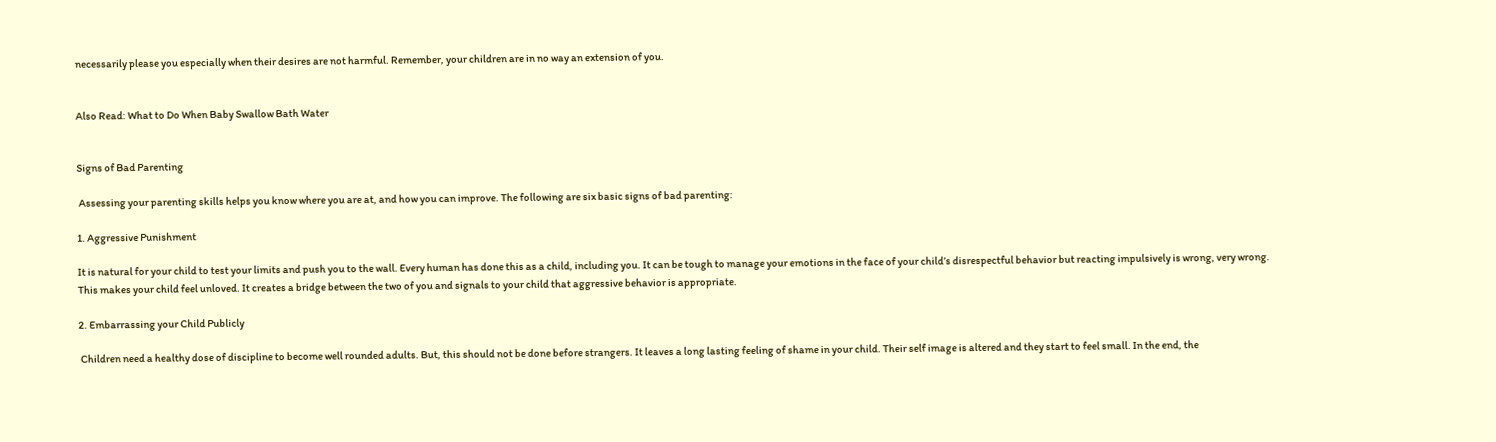necessarily please you especially when their desires are not harmful. Remember, your children are in no way an extension of you.


Also Read: What to Do When Baby Swallow Bath Water


Signs of Bad Parenting

 Assessing your parenting skills helps you know where you are at, and how you can improve. The following are six basic signs of bad parenting:

1. Aggressive Punishment

It is natural for your child to test your limits and push you to the wall. Every human has done this as a child, including you. It can be tough to manage your emotions in the face of your child’s disrespectful behavior but reacting impulsively is wrong, very wrong. This makes your child feel unloved. It creates a bridge between the two of you and signals to your child that aggressive behavior is appropriate.

2. Embarrassing your Child Publicly

 Children need a healthy dose of discipline to become well rounded adults. But, this should not be done before strangers. It leaves a long lasting feeling of shame in your child. Their self image is altered and they start to feel small. In the end, the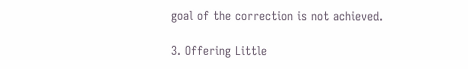goal of the correction is not achieved.

3. Offering Little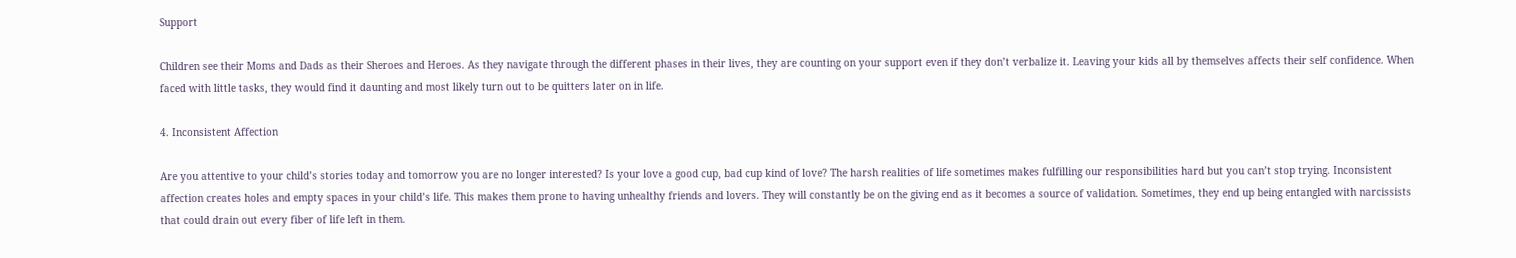Support

Children see their Moms and Dads as their Sheroes and Heroes. As they navigate through the different phases in their lives, they are counting on your support even if they don’t verbalize it. Leaving your kids all by themselves affects their self confidence. When faced with little tasks, they would find it daunting and most likely turn out to be quitters later on in life.

4. Inconsistent Affection

Are you attentive to your child’s stories today and tomorrow you are no longer interested? Is your love a good cup, bad cup kind of love? The harsh realities of life sometimes makes fulfilling our responsibilities hard but you can’t stop trying. Inconsistent affection creates holes and empty spaces in your child’s life. This makes them prone to having unhealthy friends and lovers. They will constantly be on the giving end as it becomes a source of validation. Sometimes, they end up being entangled with narcissists that could drain out every fiber of life left in them.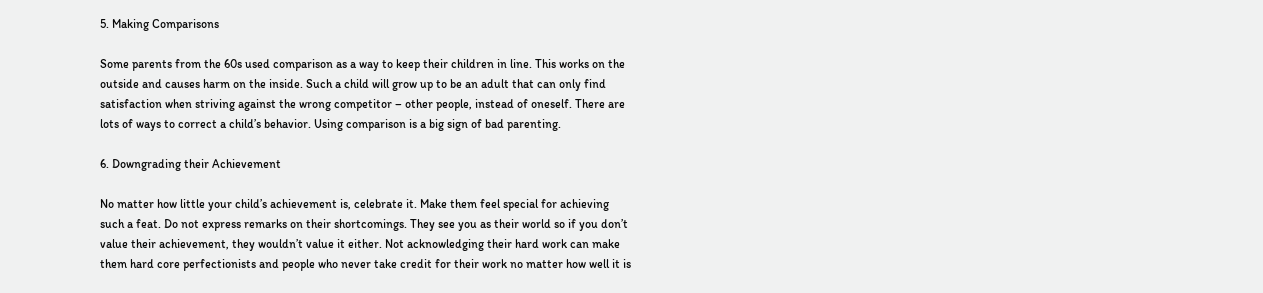5. Making Comparisons

Some parents from the 60s used comparison as a way to keep their children in line. This works on the outside and causes harm on the inside. Such a child will grow up to be an adult that can only find satisfaction when striving against the wrong competitor – other people, instead of oneself. There are lots of ways to correct a child’s behavior. Using comparison is a big sign of bad parenting.

6. Downgrading their Achievement

No matter how little your child’s achievement is, celebrate it. Make them feel special for achieving such a feat. Do not express remarks on their shortcomings. They see you as their world so if you don’t value their achievement, they wouldn’t value it either. Not acknowledging their hard work can make them hard core perfectionists and people who never take credit for their work no matter how well it is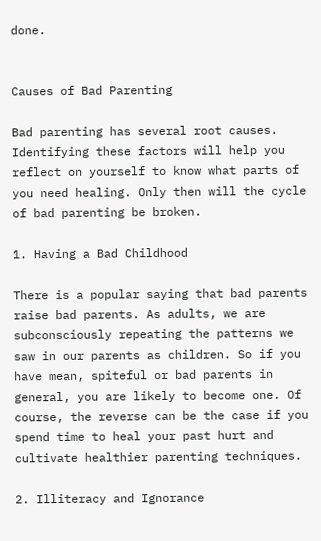done.


Causes of Bad Parenting

Bad parenting has several root causes. Identifying these factors will help you reflect on yourself to know what parts of you need healing. Only then will the cycle of bad parenting be broken.

1. Having a Bad Childhood

There is a popular saying that bad parents raise bad parents. As adults, we are subconsciously repeating the patterns we saw in our parents as children. So if you have mean, spiteful or bad parents in general, you are likely to become one. Of course, the reverse can be the case if you spend time to heal your past hurt and cultivate healthier parenting techniques.

2. Illiteracy and Ignorance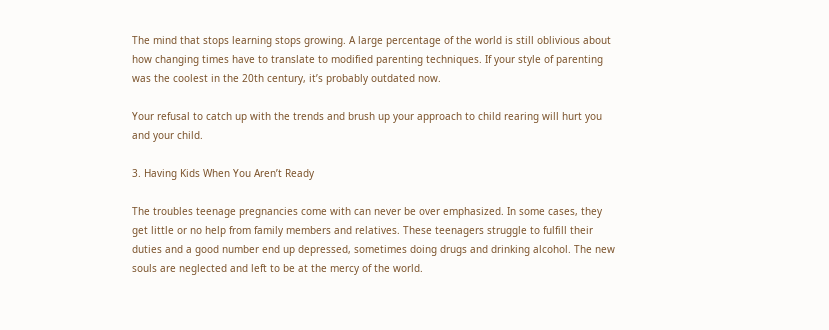The mind that stops learning stops growing. A large percentage of the world is still oblivious about how changing times have to translate to modified parenting techniques. If your style of parenting was the coolest in the 20th century, it’s probably outdated now.

Your refusal to catch up with the trends and brush up your approach to child rearing will hurt you and your child.

3. Having Kids When You Aren’t Ready

The troubles teenage pregnancies come with can never be over emphasized. In some cases, they get little or no help from family members and relatives. These teenagers struggle to fulfill their duties and a good number end up depressed, sometimes doing drugs and drinking alcohol. The new souls are neglected and left to be at the mercy of the world.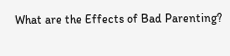What are the Effects of Bad Parenting?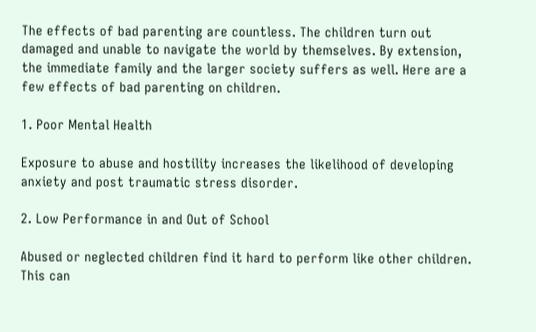The effects of bad parenting are countless. The children turn out damaged and unable to navigate the world by themselves. By extension, the immediate family and the larger society suffers as well. Here are a few effects of bad parenting on children.

1. Poor Mental Health

Exposure to abuse and hostility increases the likelihood of developing anxiety and post traumatic stress disorder.

2. Low Performance in and Out of School

Abused or neglected children find it hard to perform like other children. This can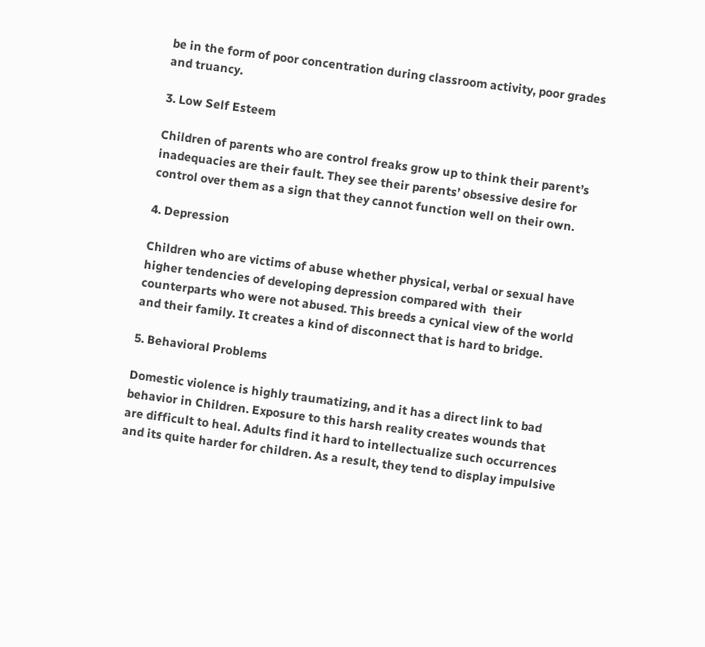be in the form of poor concentration during classroom activity, poor grades and truancy.

3. Low Self Esteem

Children of parents who are control freaks grow up to think their parent’s inadequacies are their fault. They see their parents’ obsessive desire for control over them as a sign that they cannot function well on their own.

4. Depression

Children who are victims of abuse whether physical, verbal or sexual have higher tendencies of developing depression compared with  their counterparts who were not abused. This breeds a cynical view of the world and their family. It creates a kind of disconnect that is hard to bridge.

5. Behavioral Problems

Domestic violence is highly traumatizing, and it has a direct link to bad behavior in Children. Exposure to this harsh reality creates wounds that are difficult to heal. Adults find it hard to intellectualize such occurrences and its quite harder for children. As a result, they tend to display impulsive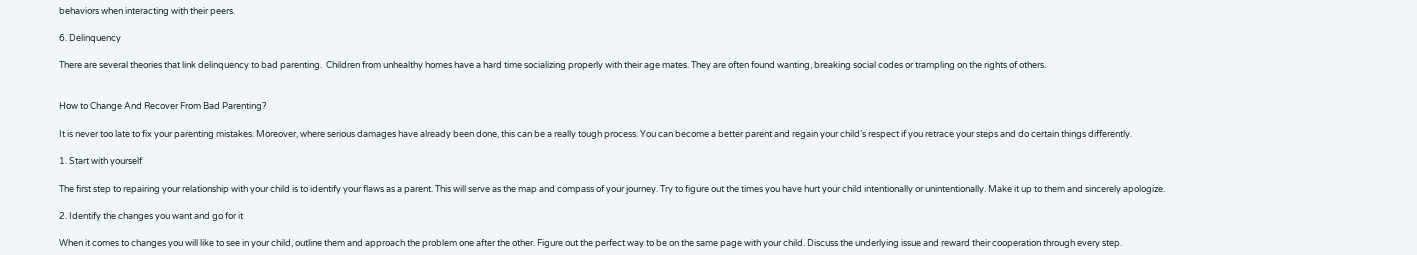behaviors when interacting with their peers.

6. Delinquency

There are several theories that link delinquency to bad parenting.  Children from unhealthy homes have a hard time socializing properly with their age mates. They are often found wanting, breaking social codes or trampling on the rights of others.


How to Change And Recover From Bad Parenting?

It is never too late to fix your parenting mistakes. Moreover, where serious damages have already been done, this can be a really tough process. You can become a better parent and regain your child’s respect if you retrace your steps and do certain things differently.

1. Start with yourself

The first step to repairing your relationship with your child is to identify your flaws as a parent. This will serve as the map and compass of your journey. Try to figure out the times you have hurt your child intentionally or unintentionally. Make it up to them and sincerely apologize.

2. Identify the changes you want and go for it

When it comes to changes you will like to see in your child, outline them and approach the problem one after the other. Figure out the perfect way to be on the same page with your child. Discuss the underlying issue and reward their cooperation through every step.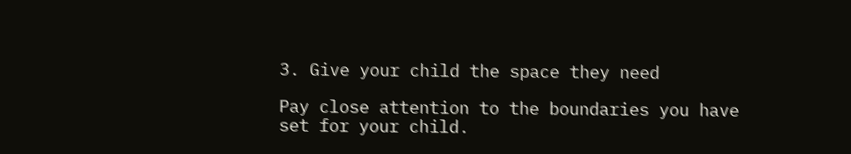3. Give your child the space they need

Pay close attention to the boundaries you have set for your child.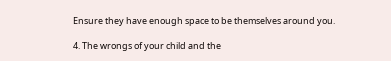Ensure they have enough space to be themselves around you.

4. The wrongs of your child and the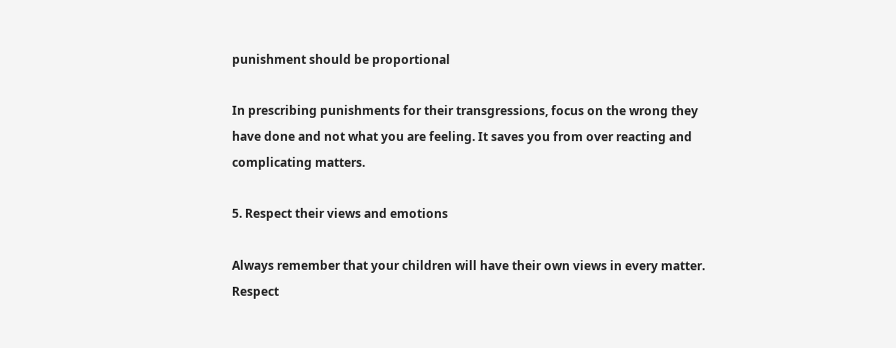punishment should be proportional

In prescribing punishments for their transgressions, focus on the wrong they have done and not what you are feeling. It saves you from over reacting and complicating matters.

5. Respect their views and emotions

Always remember that your children will have their own views in every matter. Respect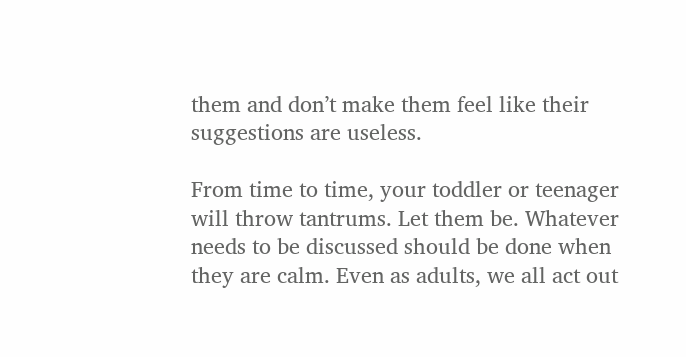them and don’t make them feel like their suggestions are useless.

From time to time, your toddler or teenager will throw tantrums. Let them be. Whatever needs to be discussed should be done when they are calm. Even as adults, we all act out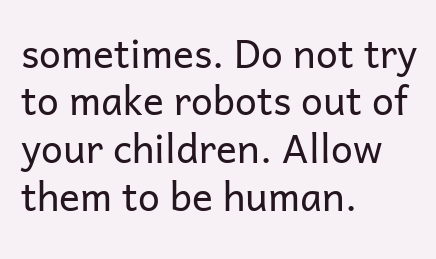sometimes. Do not try to make robots out of your children. Allow them to be human.